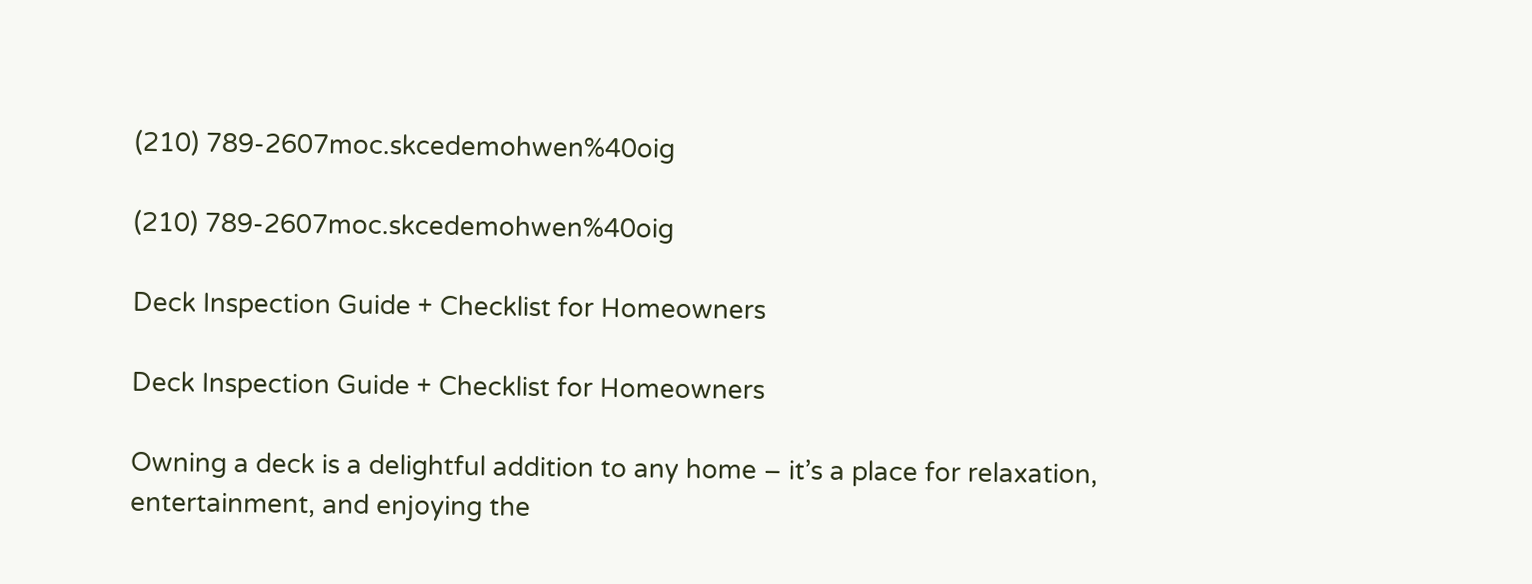(210) 789-2607moc.skcedemohwen%40oig

(210) 789-2607moc.skcedemohwen%40oig

Deck Inspection Guide + Checklist for Homeowners

Deck Inspection Guide + Checklist for Homeowners

Owning a deck is a delightful addition to any home – it’s a place for relaxation, entertainment, and enjoying the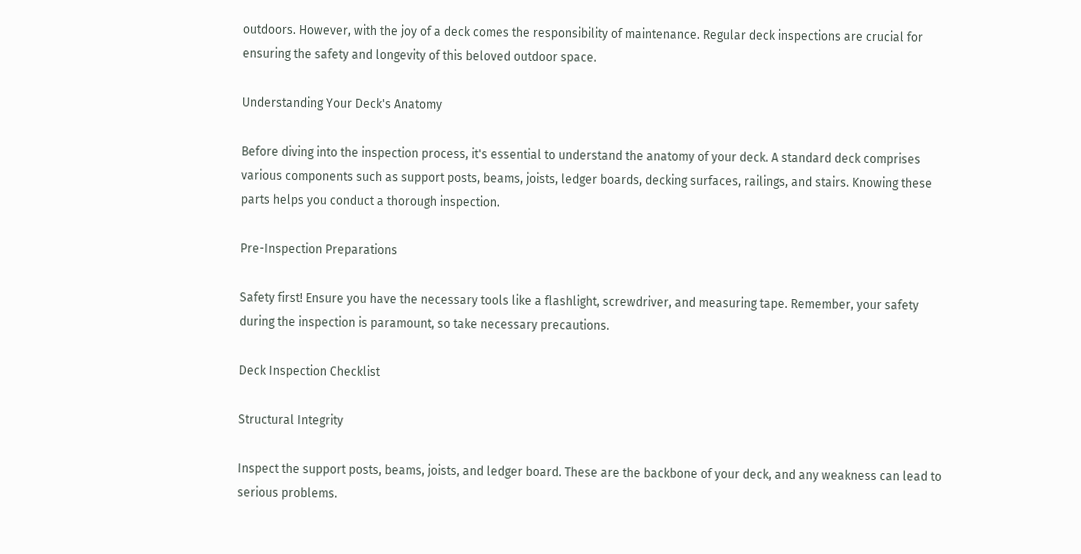outdoors. However, with the joy of a deck comes the responsibility of maintenance. Regular deck inspections are crucial for ensuring the safety and longevity of this beloved outdoor space.

Understanding Your Deck's Anatomy

Before diving into the inspection process, it's essential to understand the anatomy of your deck. A standard deck comprises various components such as support posts, beams, joists, ledger boards, decking surfaces, railings, and stairs. Knowing these parts helps you conduct a thorough inspection.

Pre-Inspection Preparations

Safety first! Ensure you have the necessary tools like a flashlight, screwdriver, and measuring tape. Remember, your safety during the inspection is paramount, so take necessary precautions.

Deck Inspection Checklist

Structural Integrity

Inspect the support posts, beams, joists, and ledger board. These are the backbone of your deck, and any weakness can lead to serious problems.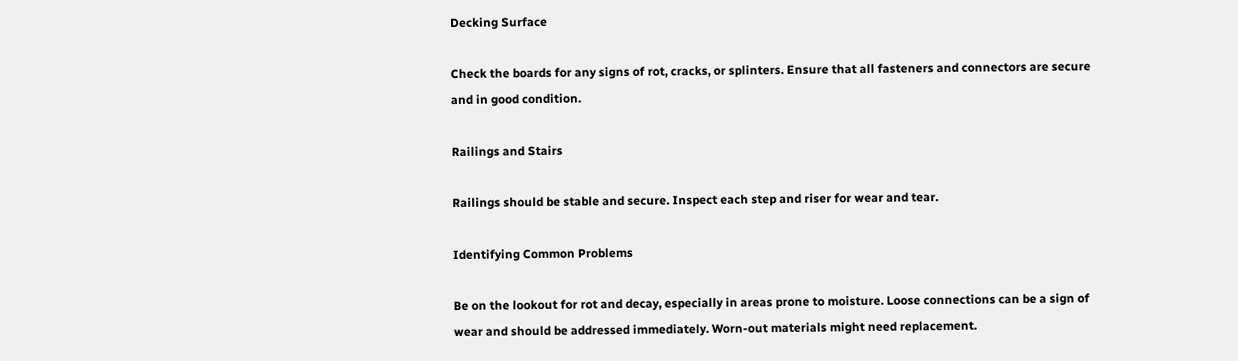Decking Surface

Check the boards for any signs of rot, cracks, or splinters. Ensure that all fasteners and connectors are secure and in good condition.

Railings and Stairs

Railings should be stable and secure. Inspect each step and riser for wear and tear.

Identifying Common Problems

Be on the lookout for rot and decay, especially in areas prone to moisture. Loose connections can be a sign of wear and should be addressed immediately. Worn-out materials might need replacement.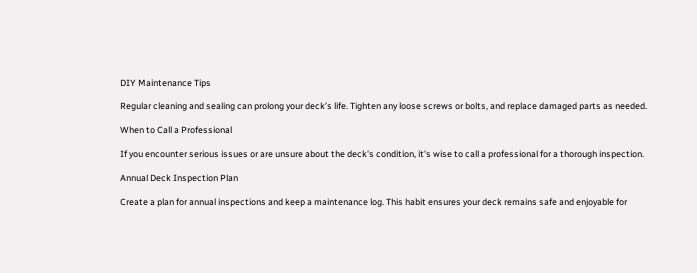DIY Maintenance Tips

Regular cleaning and sealing can prolong your deck’s life. Tighten any loose screws or bolts, and replace damaged parts as needed.

When to Call a Professional

If you encounter serious issues or are unsure about the deck's condition, it's wise to call a professional for a thorough inspection.

Annual Deck Inspection Plan

Create a plan for annual inspections and keep a maintenance log. This habit ensures your deck remains safe and enjoyable for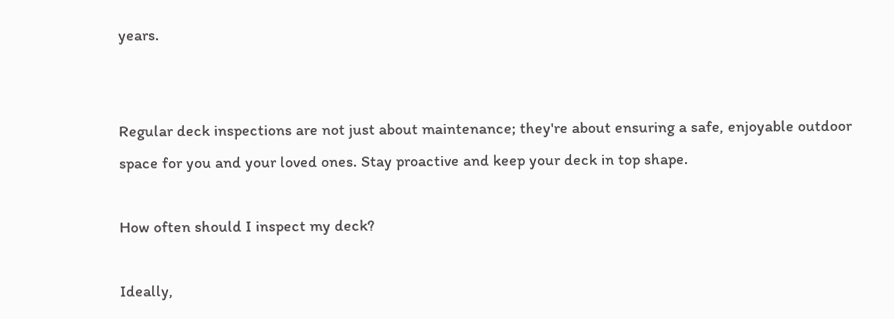years.


Regular deck inspections are not just about maintenance; they're about ensuring a safe, enjoyable outdoor space for you and your loved ones. Stay proactive and keep your deck in top shape.

How often should I inspect my deck?

Ideally,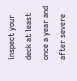inspect your deck at least once a year and after severe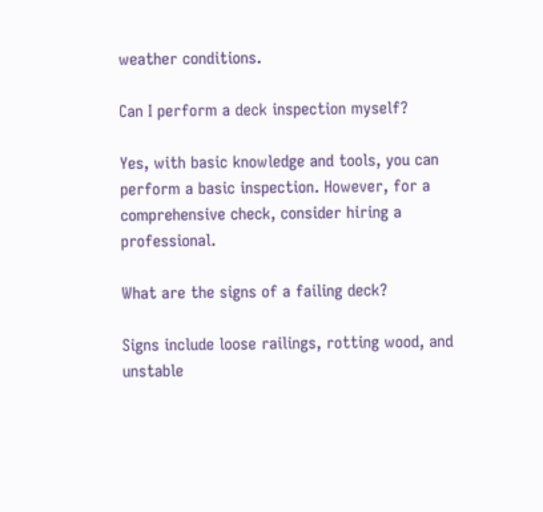weather conditions.

Can I perform a deck inspection myself?

Yes, with basic knowledge and tools, you can perform a basic inspection. However, for a comprehensive check, consider hiring a professional.

What are the signs of a failing deck?

Signs include loose railings, rotting wood, and unstable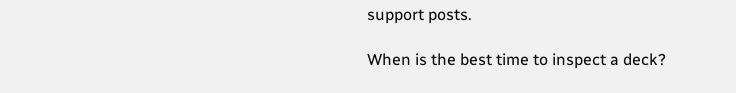support posts.

When is the best time to inspect a deck?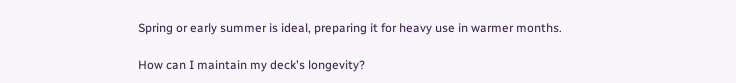Spring or early summer is ideal, preparing it for heavy use in warmer months.

How can I maintain my deck's longevity?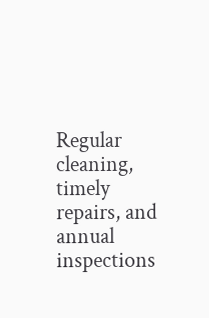Regular cleaning, timely repairs, and annual inspections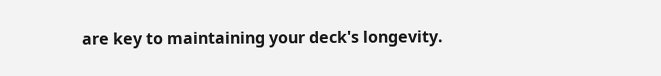are key to maintaining your deck's longevity.